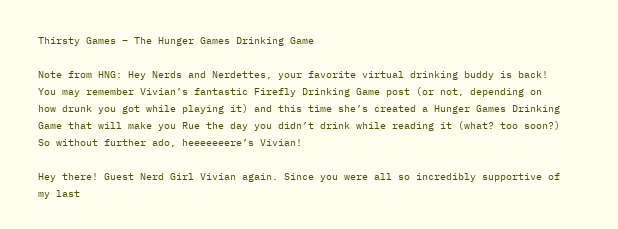Thirsty Games – The Hunger Games Drinking Game

Note from HNG: Hey Nerds and Nerdettes, your favorite virtual drinking buddy is back!  You may remember Vivian’s fantastic Firefly Drinking Game post (or not, depending on how drunk you got while playing it) and this time she’s created a Hunger Games Drinking Game that will make you Rue the day you didn’t drink while reading it (what? too soon?)  So without further ado, heeeeeeere’s Vivian!

Hey there! Guest Nerd Girl Vivian again. Since you were all so incredibly supportive of my last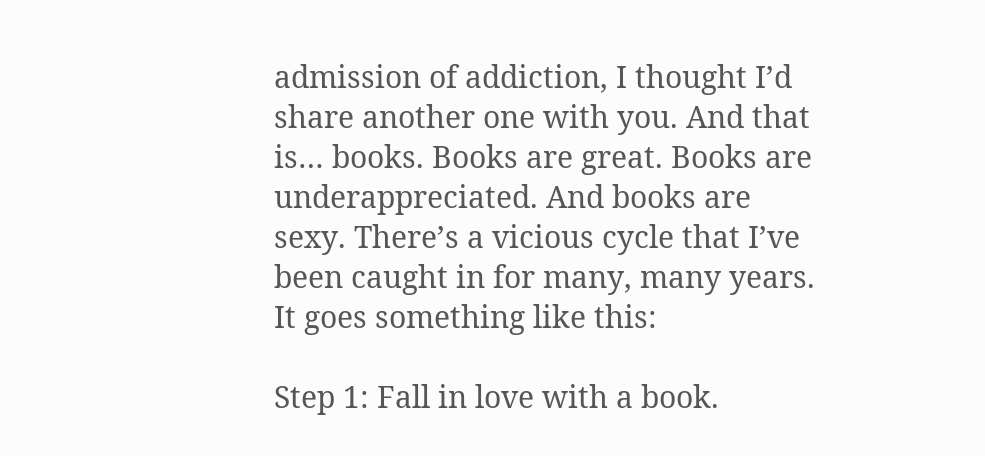admission of addiction, I thought I’d share another one with you. And that is… books. Books are great. Books are underappreciated. And books are sexy. There’s a vicious cycle that I’ve been caught in for many, many years. It goes something like this:

Step 1: Fall in love with a book.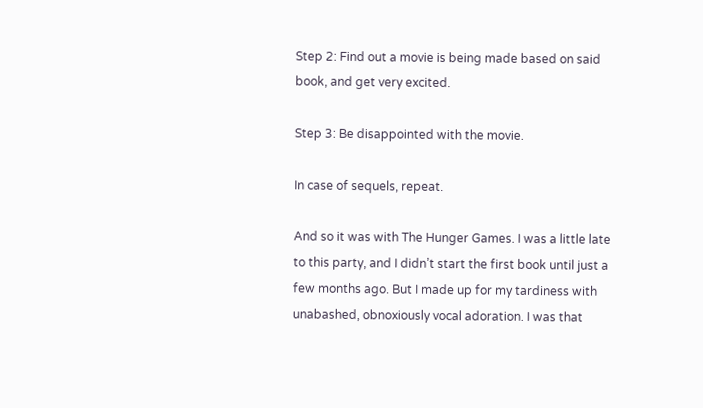Step 2: Find out a movie is being made based on said book, and get very excited.

Step 3: Be disappointed with the movie.

In case of sequels, repeat.

And so it was with The Hunger Games. I was a little late to this party, and I didn’t start the first book until just a few months ago. But I made up for my tardiness with unabashed, obnoxiously vocal adoration. I was that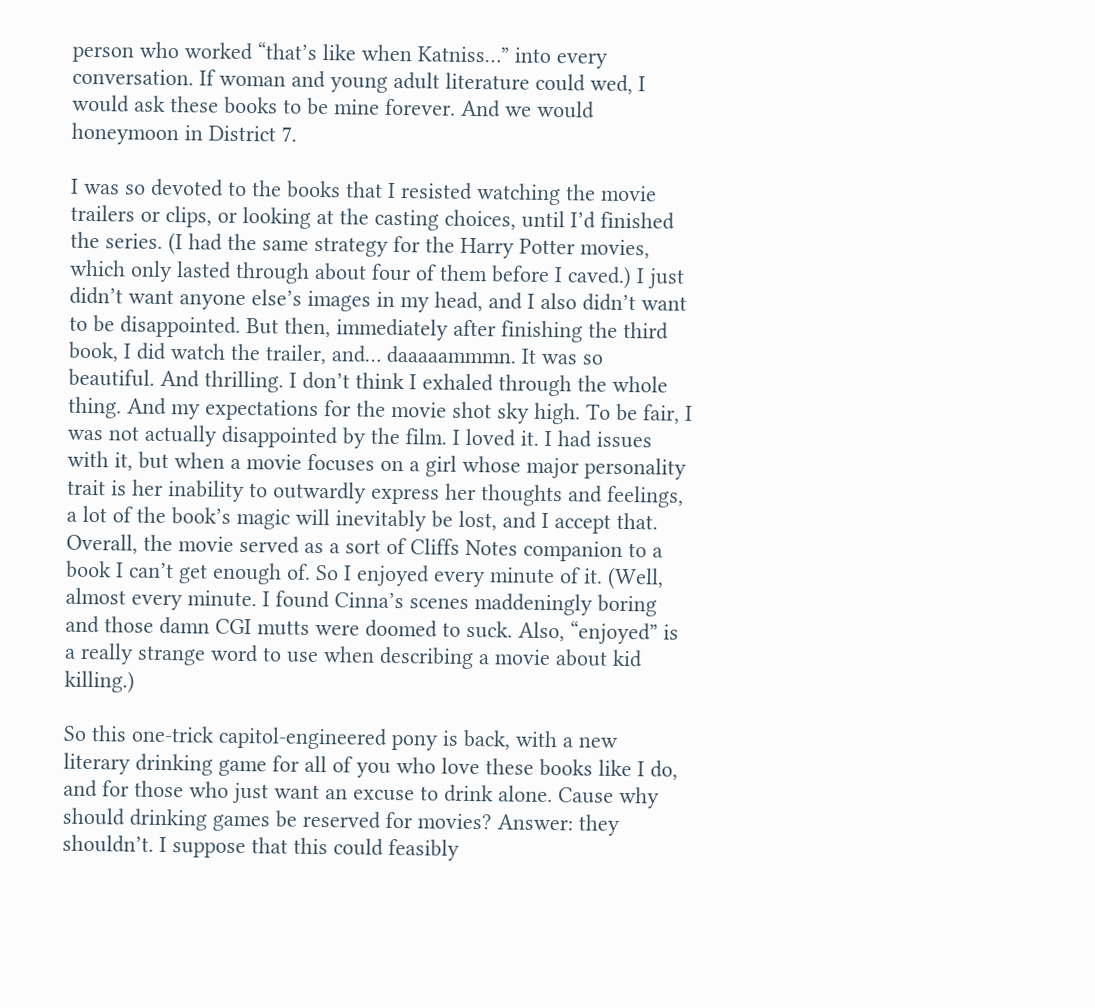person who worked “that’s like when Katniss…” into every conversation. If woman and young adult literature could wed, I would ask these books to be mine forever. And we would honeymoon in District 7.

I was so devoted to the books that I resisted watching the movie trailers or clips, or looking at the casting choices, until I’d finished the series. (I had the same strategy for the Harry Potter movies, which only lasted through about four of them before I caved.) I just didn’t want anyone else’s images in my head, and I also didn’t want to be disappointed. But then, immediately after finishing the third book, I did watch the trailer, and… daaaaammmn. It was so beautiful. And thrilling. I don’t think I exhaled through the whole thing. And my expectations for the movie shot sky high. To be fair, I was not actually disappointed by the film. I loved it. I had issues with it, but when a movie focuses on a girl whose major personality trait is her inability to outwardly express her thoughts and feelings, a lot of the book’s magic will inevitably be lost, and I accept that. Overall, the movie served as a sort of Cliffs Notes companion to a book I can’t get enough of. So I enjoyed every minute of it. (Well, almost every minute. I found Cinna’s scenes maddeningly boring and those damn CGI mutts were doomed to suck. Also, “enjoyed” is a really strange word to use when describing a movie about kid killing.)

So this one-trick capitol-engineered pony is back, with a new literary drinking game for all of you who love these books like I do, and for those who just want an excuse to drink alone. Cause why should drinking games be reserved for movies? Answer: they shouldn’t. I suppose that this could feasibly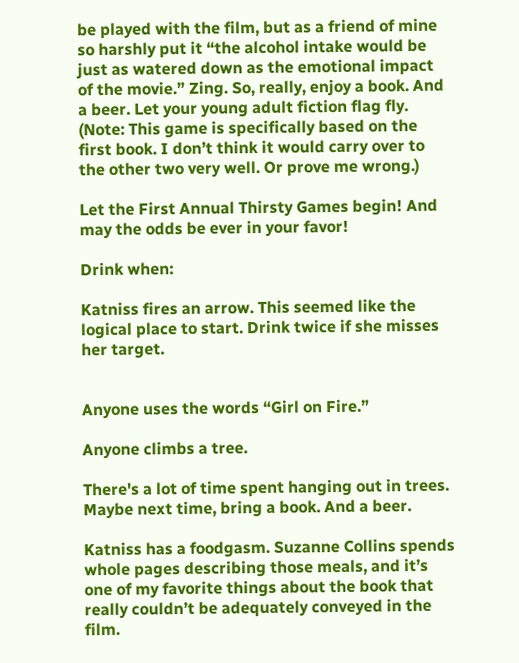be played with the film, but as a friend of mine so harshly put it “the alcohol intake would be just as watered down as the emotional impact of the movie.” Zing. So, really, enjoy a book. And a beer. Let your young adult fiction flag fly. (Note: This game is specifically based on the first book. I don’t think it would carry over to the other two very well. Or prove me wrong.)

Let the First Annual Thirsty Games begin! And may the odds be ever in your favor!

Drink when:

Katniss fires an arrow. This seemed like the logical place to start. Drink twice if she misses her target.


Anyone uses the words “Girl on Fire.”

Anyone climbs a tree.

There's a lot of time spent hanging out in trees. Maybe next time, bring a book. And a beer.

Katniss has a foodgasm. Suzanne Collins spends whole pages describing those meals, and it’s one of my favorite things about the book that really couldn’t be adequately conveyed in the film.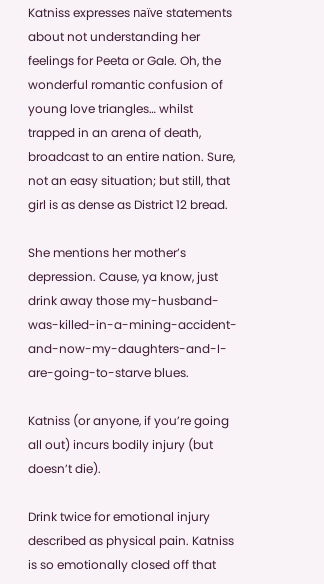Katniss expresses naïve statements about not understanding her feelings for Peeta or Gale. Oh, the wonderful romantic confusion of young love triangles… whilst trapped in an arena of death, broadcast to an entire nation. Sure, not an easy situation; but still, that girl is as dense as District 12 bread.

She mentions her mother’s depression. Cause, ya know, just drink away those my-husband-was-killed-in-a-mining-accident-and-now-my-daughters-and-I-are-going-to-starve blues.

Katniss (or anyone, if you’re going all out) incurs bodily injury (but doesn’t die).

Drink twice for emotional injury described as physical pain. Katniss is so emotionally closed off that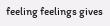feeling feelings gives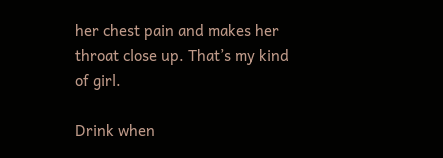her chest pain and makes her throat close up. That’s my kind of girl.

Drink when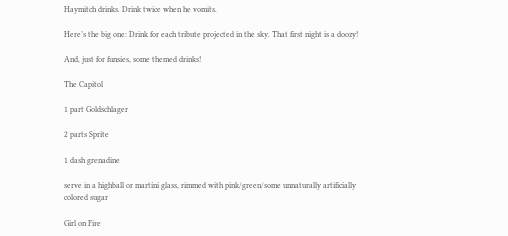Haymitch drinks. Drink twice when he vomits.

Here’s the big one: Drink for each tribute projected in the sky. That first night is a doozy!

And, just for funsies, some themed drinks!

The Capitol

1 part Goldschlager

2 parts Sprite

1 dash grenadine

serve in a highball or martini glass, rimmed with pink/green/some unnaturally artificially colored sugar

Girl on Fire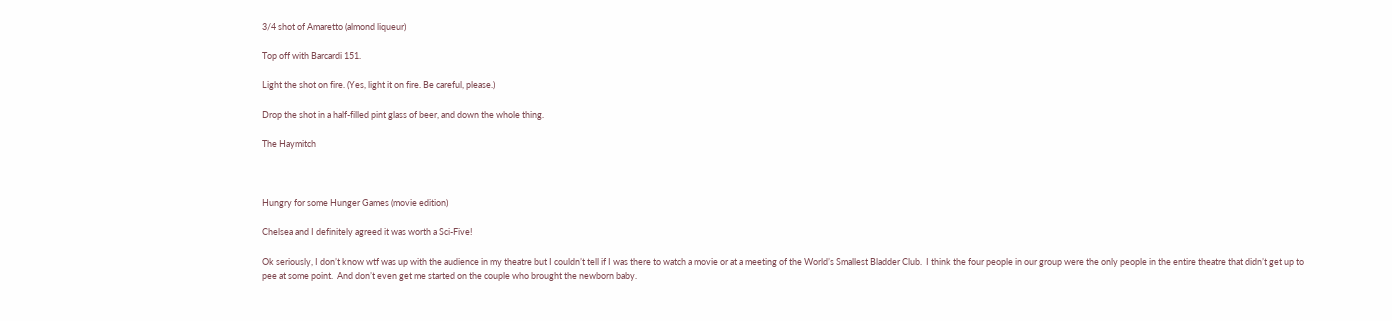3/4 shot of Amaretto (almond liqueur)

Top off with Barcardi 151.

Light the shot on fire. (Yes, light it on fire. Be careful, please.)

Drop the shot in a half-filled pint glass of beer, and down the whole thing.

The Haymitch



Hungry for some Hunger Games (movie edition)

Chelsea and I definitely agreed it was worth a Sci-Five!

Ok seriously, I don’t know wtf was up with the audience in my theatre but I couldn’t tell if I was there to watch a movie or at a meeting of the World’s Smallest Bladder Club.  I think the four people in our group were the only people in the entire theatre that didn’t get up to pee at some point.  And don’t even get me started on the couple who brought the newborn baby.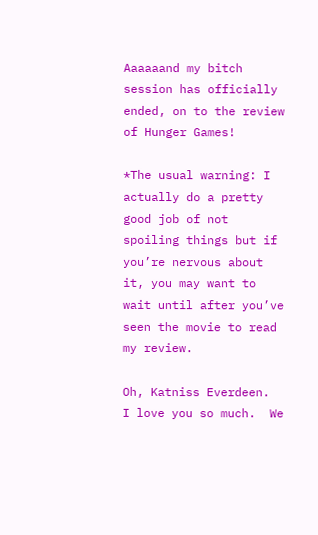Aaaaaand my bitch session has officially ended, on to the review of Hunger Games!

*The usual warning: I actually do a pretty good job of not spoiling things but if you’re nervous about it, you may want to wait until after you’ve seen the movie to read my review.

Oh, Katniss Everdeen.  I love you so much.  We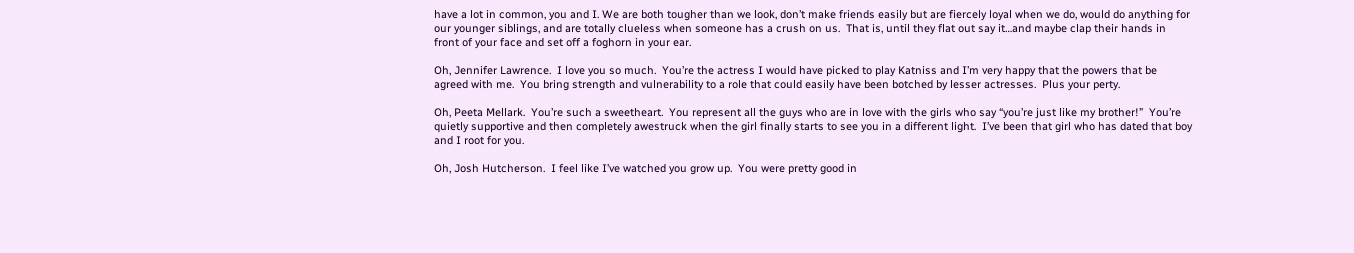have a lot in common, you and I. We are both tougher than we look, don’t make friends easily but are fiercely loyal when we do, would do anything for our younger siblings, and are totally clueless when someone has a crush on us.  That is, until they flat out say it…and maybe clap their hands in front of your face and set off a foghorn in your ear.

Oh, Jennifer Lawrence.  I love you so much.  You’re the actress I would have picked to play Katniss and I’m very happy that the powers that be agreed with me.  You bring strength and vulnerability to a role that could easily have been botched by lesser actresses.  Plus your perty.

Oh, Peeta Mellark.  You’re such a sweetheart.  You represent all the guys who are in love with the girls who say “you’re just like my brother!”  You’re quietly supportive and then completely awestruck when the girl finally starts to see you in a different light.  I’ve been that girl who has dated that boy and I root for you.

Oh, Josh Hutcherson.  I feel like I’ve watched you grow up.  You were pretty good in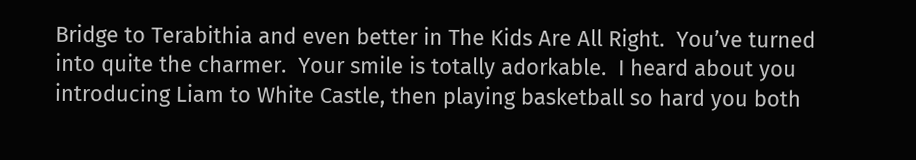Bridge to Terabithia and even better in The Kids Are All Right.  You’ve turned into quite the charmer.  Your smile is totally adorkable.  I heard about you introducing Liam to White Castle, then playing basketball so hard you both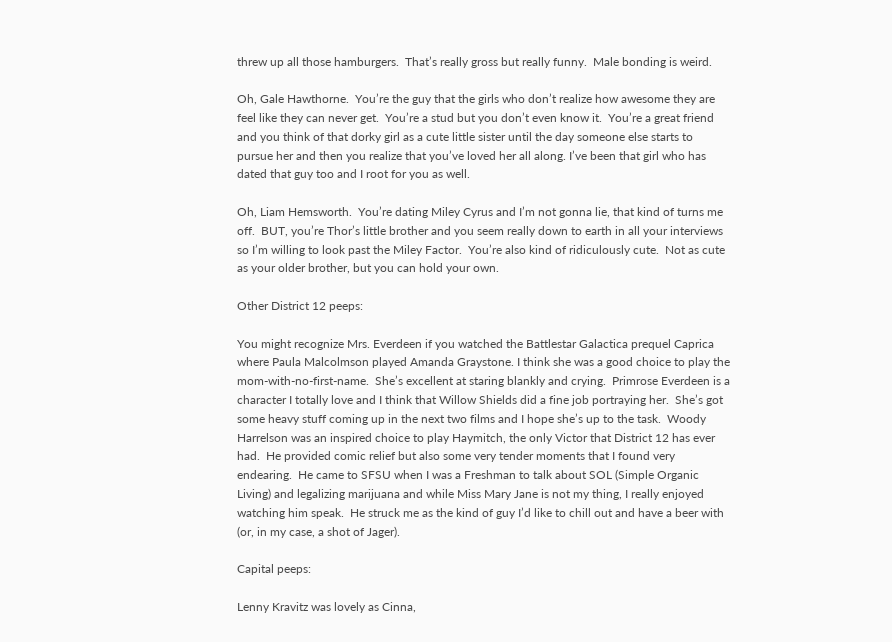threw up all those hamburgers.  That’s really gross but really funny.  Male bonding is weird.

Oh, Gale Hawthorne.  You’re the guy that the girls who don’t realize how awesome they are feel like they can never get.  You’re a stud but you don’t even know it.  You’re a great friend and you think of that dorky girl as a cute little sister until the day someone else starts to pursue her and then you realize that you’ve loved her all along. I’ve been that girl who has dated that guy too and I root for you as well.

Oh, Liam Hemsworth.  You’re dating Miley Cyrus and I’m not gonna lie, that kind of turns me off.  BUT, you’re Thor’s little brother and you seem really down to earth in all your interviews so I’m willing to look past the Miley Factor.  You’re also kind of ridiculously cute.  Not as cute as your older brother, but you can hold your own.

Other District 12 peeps:

You might recognize Mrs. Everdeen if you watched the Battlestar Galactica prequel Caprica where Paula Malcolmson played Amanda Graystone. I think she was a good choice to play the mom-with-no-first-name.  She’s excellent at staring blankly and crying.  Primrose Everdeen is a character I totally love and I think that Willow Shields did a fine job portraying her.  She’s got some heavy stuff coming up in the next two films and I hope she’s up to the task.  Woody Harrelson was an inspired choice to play Haymitch, the only Victor that District 12 has ever had.  He provided comic relief but also some very tender moments that I found very endearing.  He came to SFSU when I was a Freshman to talk about SOL (Simple Organic Living) and legalizing marijuana and while Miss Mary Jane is not my thing, I really enjoyed watching him speak.  He struck me as the kind of guy I’d like to chill out and have a beer with (or, in my case, a shot of Jager).

Capital peeps:

Lenny Kravitz was lovely as Cinna,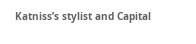Katniss’s stylist and Capital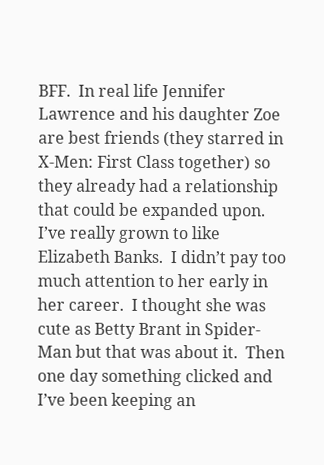BFF.  In real life Jennifer Lawrence and his daughter Zoe are best friends (they starred in X-Men: First Class together) so they already had a relationship that could be expanded upon.  I’ve really grown to like Elizabeth Banks.  I didn’t pay too much attention to her early in her career.  I thought she was cute as Betty Brant in Spider-Man but that was about it.  Then one day something clicked and I’ve been keeping an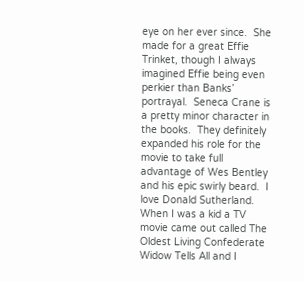eye on her ever since.  She made for a great Effie Trinket, though I always imagined Effie being even perkier than Banks’ portrayal.  Seneca Crane is a pretty minor character in the books.  They definitely expanded his role for the movie to take full advantage of Wes Bentley and his epic swirly beard.  I love Donald Sutherland.  When I was a kid a TV movie came out called The Oldest Living Confederate Widow Tells All and I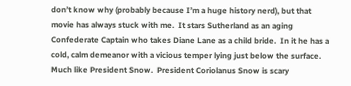don’t know why (probably because I’m a huge history nerd), but that movie has always stuck with me.  It stars Sutherland as an aging Confederate Captain who takes Diane Lane as a child bride.  In it he has a cold, calm demeanor with a vicious temper lying just below the surface. Much like President Snow.  President Coriolanus Snow is scary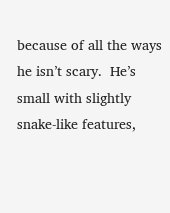because of all the ways he isn’t scary.  He’s small with slightly snake-like features,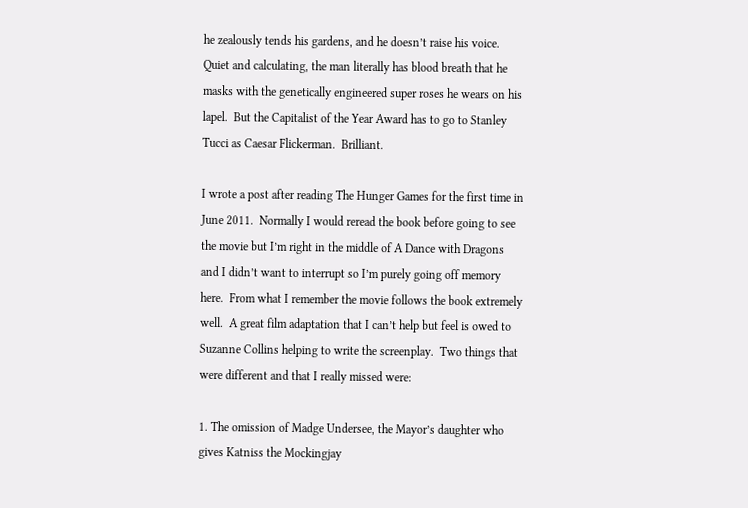he zealously tends his gardens, and he doesn’t raise his voice.  Quiet and calculating, the man literally has blood breath that he masks with the genetically engineered super roses he wears on his lapel.  But the Capitalist of the Year Award has to go to Stanley Tucci as Caesar Flickerman.  Brilliant.

I wrote a post after reading The Hunger Games for the first time in June 2011.  Normally I would reread the book before going to see the movie but I’m right in the middle of A Dance with Dragons and I didn’t want to interrupt so I’m purely going off memory here.  From what I remember the movie follows the book extremely well.  A great film adaptation that I can’t help but feel is owed to Suzanne Collins helping to write the screenplay.  Two things that were different and that I really missed were:

1. The omission of Madge Undersee, the Mayor’s daughter who gives Katniss the Mockingjay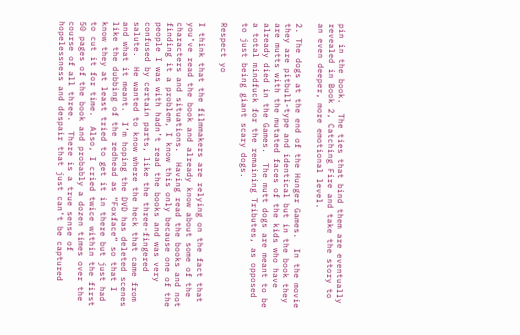pin in the book.  The ties that bind them are eventually revealed in Book 2, Catching Fire and take the story to an even deeper, more emotional level.

2. The dogs at the end of the Hunger Games.  In the movie they are pitbull-type and identical but in the book they are mutts with the mutated faces of the kids who have already died in the Games.  The mutt dogs are meant to be a total mindfuck for the remaining Tributes, as opposed to just being giant scary dogs.

Respect yo

I think that the filmmakers are relying on the fact that you’ve read the book and already know about some of the characters and situations.  Having read the books and not finding it a problem, I know this only because one of the people I was with hadn’t read the books and was very confused by certain parts, like the three-fingered salute.  He wanted to know where the heck that came from and what it meant.  I’m hoping the DVD has deleted scenes like the dubbing of the redhead as “Foxface” so that I know they at least tried to get it in there but just had to cut it for time.  Also, I cried twice within the first 50 pages of the book and probably a dozen times over the course of all three.  There is a true sense of hopelessness and despair that just can’t be captured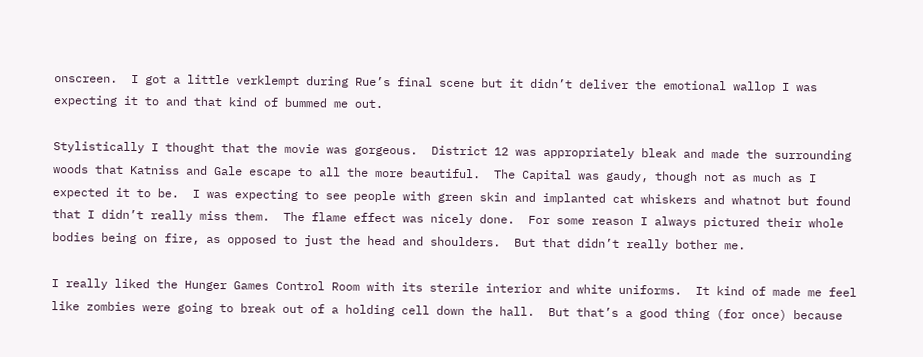onscreen.  I got a little verklempt during Rue’s final scene but it didn’t deliver the emotional wallop I was expecting it to and that kind of bummed me out.

Stylistically I thought that the movie was gorgeous.  District 12 was appropriately bleak and made the surrounding woods that Katniss and Gale escape to all the more beautiful.  The Capital was gaudy, though not as much as I expected it to be.  I was expecting to see people with green skin and implanted cat whiskers and whatnot but found that I didn’t really miss them.  The flame effect was nicely done.  For some reason I always pictured their whole bodies being on fire, as opposed to just the head and shoulders.  But that didn’t really bother me.

I really liked the Hunger Games Control Room with its sterile interior and white uniforms.  It kind of made me feel like zombies were going to break out of a holding cell down the hall.  But that’s a good thing (for once) because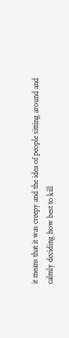it means that it was creepy and the idea of people sitting around and calmly deciding how best to kill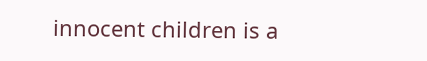innocent children is a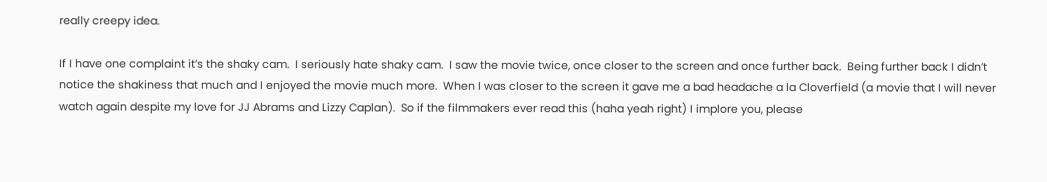really creepy idea.

If I have one complaint it’s the shaky cam.  I seriously hate shaky cam.  I saw the movie twice, once closer to the screen and once further back.  Being further back I didn’t notice the shakiness that much and I enjoyed the movie much more.  When I was closer to the screen it gave me a bad headache a la Cloverfield (a movie that I will never watch again despite my love for JJ Abrams and Lizzy Caplan).  So if the filmmakers ever read this (haha yeah right) I implore you, please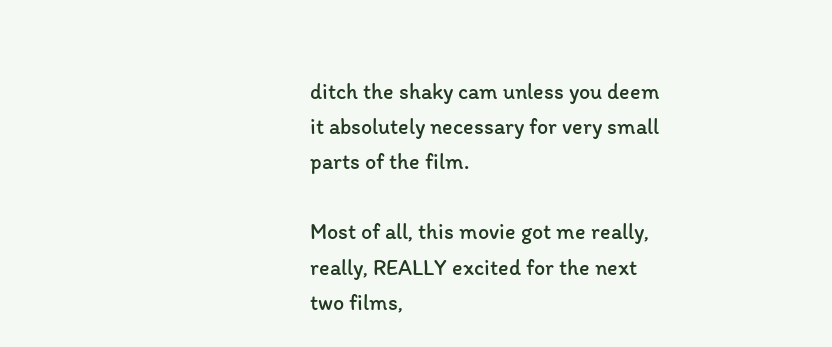ditch the shaky cam unless you deem it absolutely necessary for very small parts of the film.

Most of all, this movie got me really, really, REALLY excited for the next two films,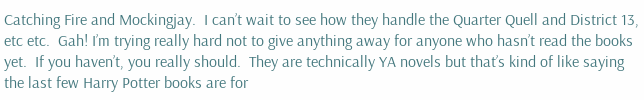Catching Fire and Mockingjay.  I can’t wait to see how they handle the Quarter Quell and District 13, etc etc.  Gah! I’m trying really hard not to give anything away for anyone who hasn’t read the books yet.  If you haven’t, you really should.  They are technically YA novels but that’s kind of like saying the last few Harry Potter books are for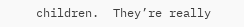children.  They’re really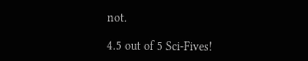not.

4.5 out of 5 Sci-Fives!